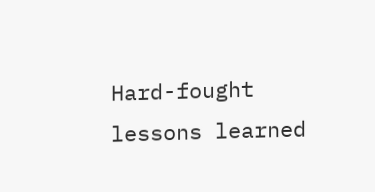Hard-fought lessons learned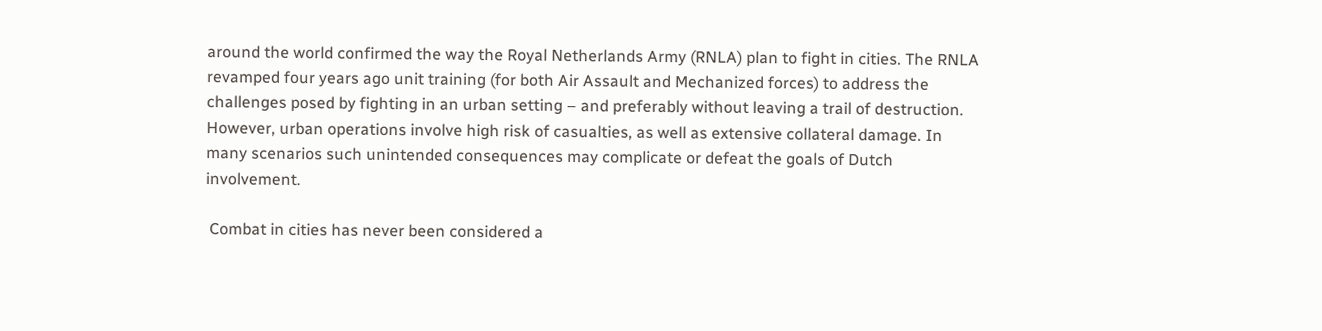around the world confirmed the way the Royal Netherlands Army (RNLA) plan to fight in cities. The RNLA revamped four years ago unit training (for both Air Assault and Mechanized forces) to address the challenges posed by fighting in an urban setting – and preferably without leaving a trail of destruction. However, urban operations involve high risk of casualties, as well as extensive collateral damage. In many scenarios such unintended consequences may complicate or defeat the goals of Dutch involvement.

 Combat in cities has never been considered a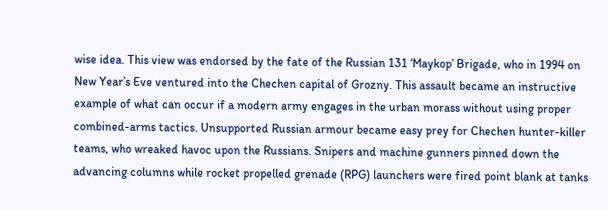wise idea. This view was endorsed by the fate of the Russian 131 ‘Maykop’ Brigade, who in 1994 on New Year’s Eve ventured into the Chechen capital of Grozny. This assault became an instructive example of what can occur if a modern army engages in the urban morass without using proper combined-arms tactics. Unsupported Russian armour became easy prey for Chechen hunter-killer teams, who wreaked havoc upon the Russians. Snipers and machine gunners pinned down the advancing columns while rocket propelled grenade (RPG) launchers were fired point blank at tanks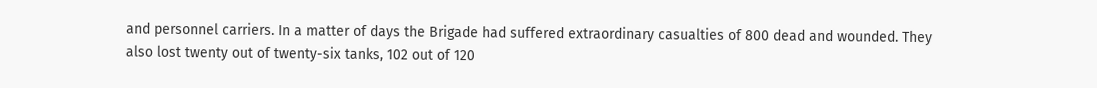and personnel carriers. In a matter of days the Brigade had suffered extraordinary casualties of 800 dead and wounded. They also lost twenty out of twenty-six tanks, 102 out of 120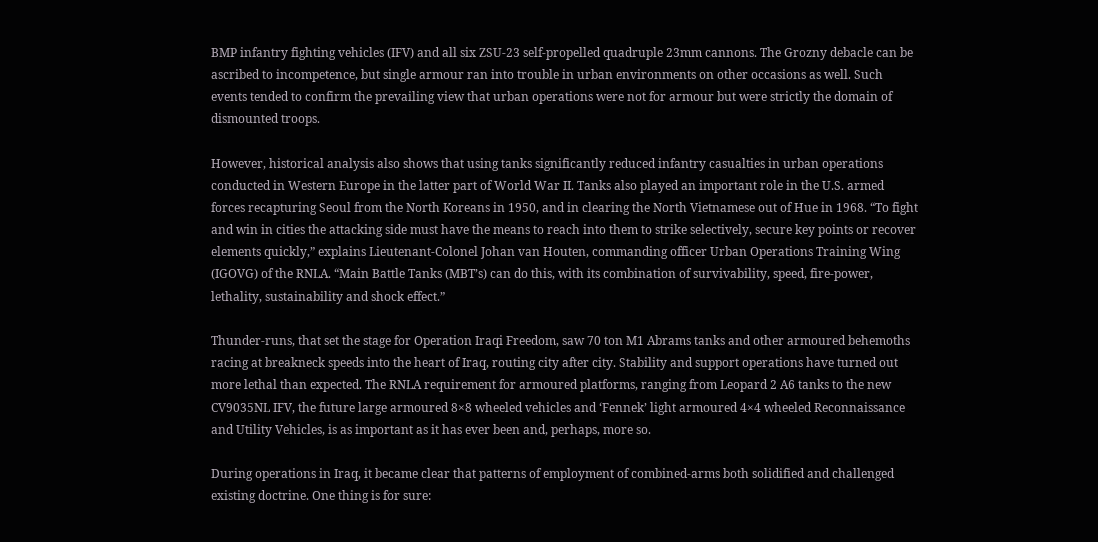BMP infantry fighting vehicles (IFV) and all six ZSU-23 self-propelled quadruple 23mm cannons. The Grozny debacle can be ascribed to incompetence, but single armour ran into trouble in urban environments on other occasions as well. Such events tended to confirm the prevailing view that urban operations were not for armour but were strictly the domain of dismounted troops.

However, historical analysis also shows that using tanks significantly reduced infantry casualties in urban operations conducted in Western Europe in the latter part of World War II. Tanks also played an important role in the U.S. armed forces recapturing Seoul from the North Koreans in 1950, and in clearing the North Vietnamese out of Hue in 1968. “To fight and win in cities the attacking side must have the means to reach into them to strike selectively, secure key points or recover elements quickly,” explains Lieutenant-Colonel Johan van Houten, commanding officer Urban Operations Training Wing (IGOVG) of the RNLA. “Main Battle Tanks (MBT’s) can do this, with its combination of survivability, speed, fire-power, lethality, sustainability and shock effect.”

Thunder-runs, that set the stage for Operation Iraqi Freedom, saw 70 ton M1 Abrams tanks and other armoured behemoths racing at breakneck speeds into the heart of Iraq, routing city after city. Stability and support operations have turned out more lethal than expected. The RNLA requirement for armoured platforms, ranging from Leopard 2 A6 tanks to the new CV9035NL IFV, the future large armoured 8×8 wheeled vehicles and ‘Fennek’ light armoured 4×4 wheeled Reconnaissance and Utility Vehicles, is as important as it has ever been and, perhaps, more so.

During operations in Iraq, it became clear that patterns of employment of combined-arms both solidified and challenged existing doctrine. One thing is for sure: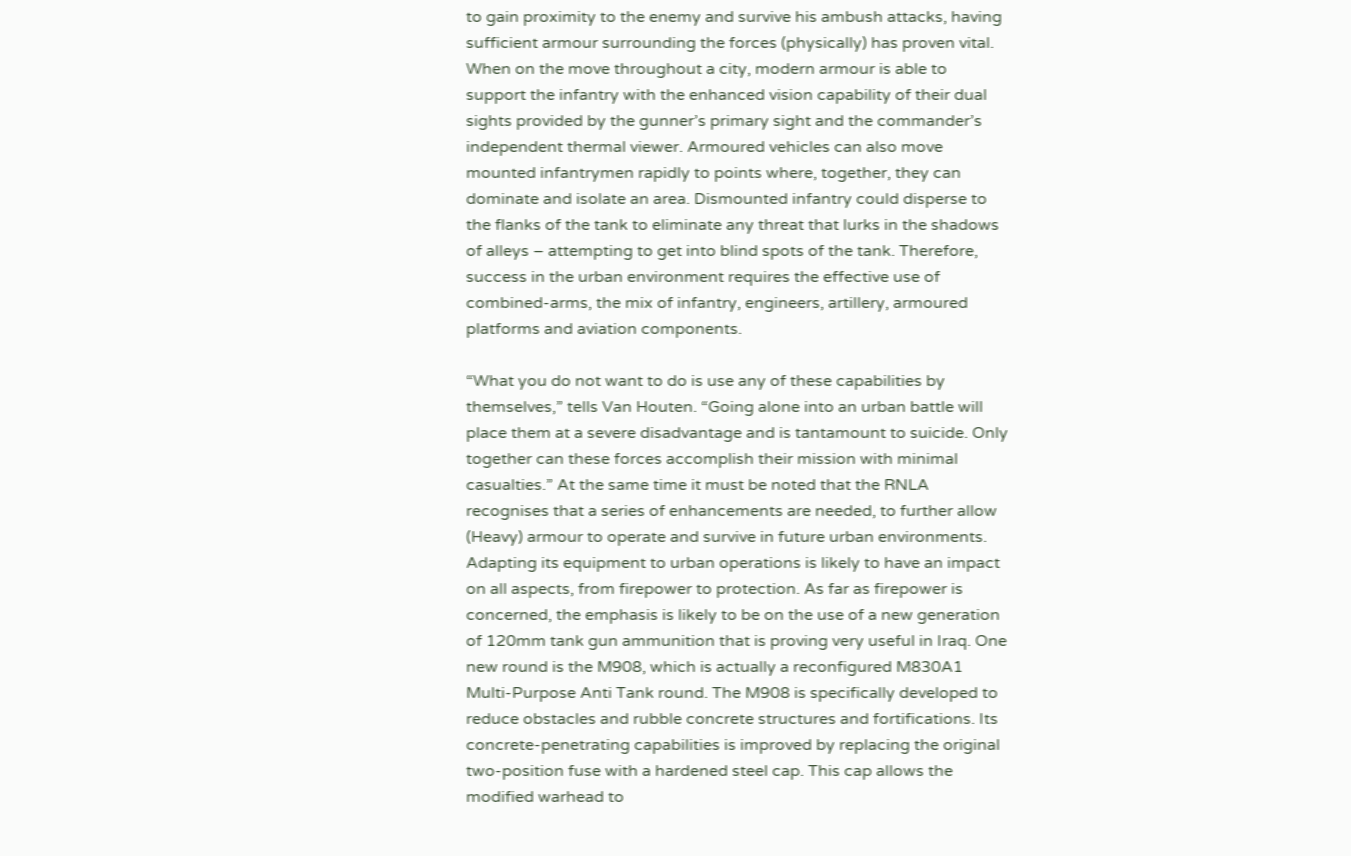to gain proximity to the enemy and survive his ambush attacks, having sufficient armour surrounding the forces (physically) has proven vital. When on the move throughout a city, modern armour is able to support the infantry with the enhanced vision capability of their dual sights provided by the gunner’s primary sight and the commander’s independent thermal viewer. Armoured vehicles can also move mounted infantrymen rapidly to points where, together, they can dominate and isolate an area. Dismounted infantry could disperse to the flanks of the tank to eliminate any threat that lurks in the shadows of alleys – attempting to get into blind spots of the tank. Therefore, success in the urban environment requires the effective use of combined-arms, the mix of infantry, engineers, artillery, armoured platforms and aviation components.

“What you do not want to do is use any of these capabilities by themselves,” tells Van Houten. “Going alone into an urban battle will place them at a severe disadvantage and is tantamount to suicide. Only together can these forces accomplish their mission with minimal casualties.” At the same time it must be noted that the RNLA recognises that a series of enhancements are needed, to further allow (Heavy) armour to operate and survive in future urban environments. Adapting its equipment to urban operations is likely to have an impact on all aspects, from firepower to protection. As far as firepower is concerned, the emphasis is likely to be on the use of a new generation of 120mm tank gun ammunition that is proving very useful in Iraq. One new round is the M908, which is actually a reconfigured M830A1 Multi-Purpose Anti Tank round. The M908 is specifically developed to reduce obstacles and rubble concrete structures and fortifications. Its concrete-penetrating capabilities is improved by replacing the original two-position fuse with a hardened steel cap. This cap allows the modified warhead to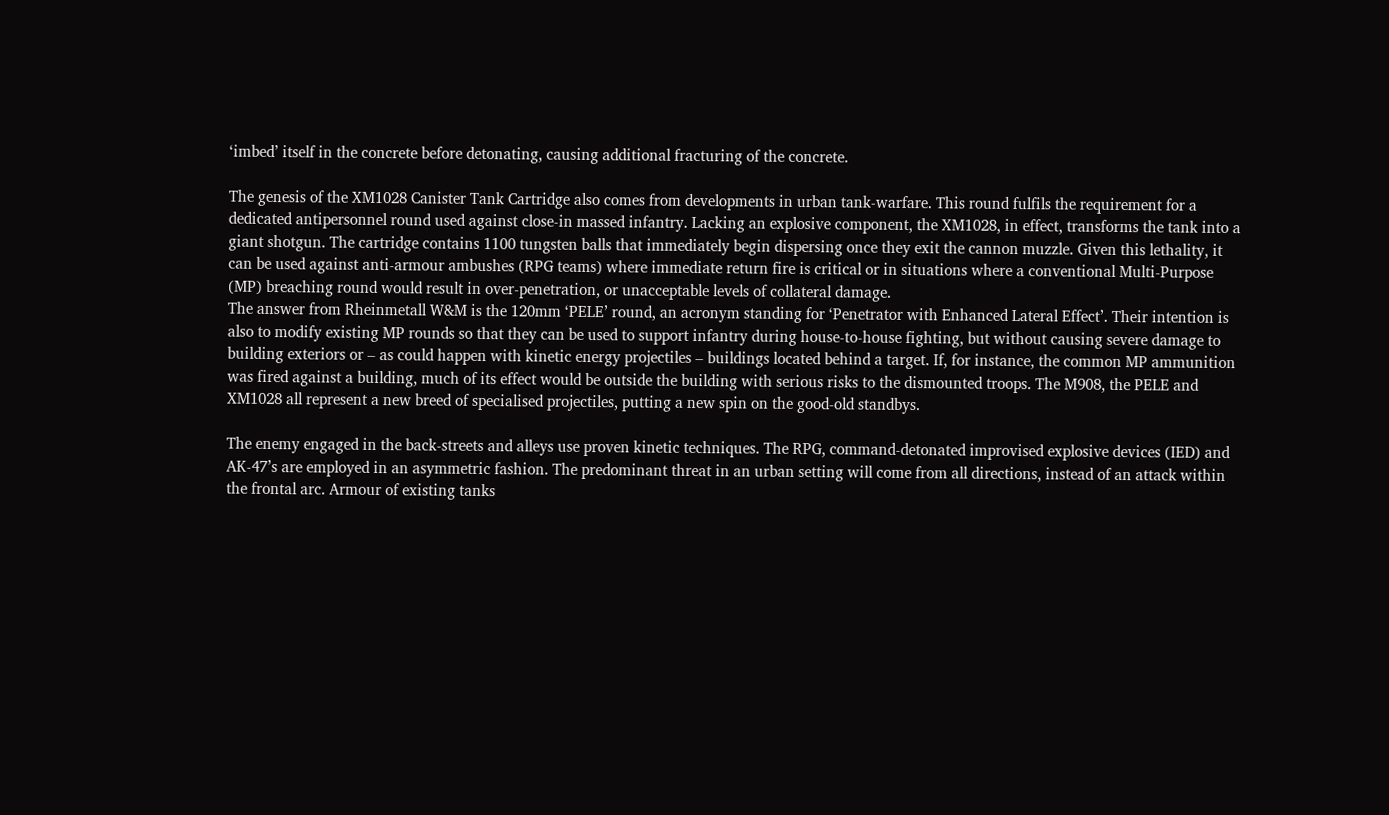‘imbed’ itself in the concrete before detonating, causing additional fracturing of the concrete.

The genesis of the XM1028 Canister Tank Cartridge also comes from developments in urban tank-warfare. This round fulfils the requirement for a dedicated antipersonnel round used against close-in massed infantry. Lacking an explosive component, the XM1028, in effect, transforms the tank into a giant shotgun. The cartridge contains 1100 tungsten balls that immediately begin dispersing once they exit the cannon muzzle. Given this lethality, it can be used against anti-armour ambushes (RPG teams) where immediate return fire is critical or in situations where a conventional Multi-Purpose (MP) breaching round would result in over-penetration, or unacceptable levels of collateral damage.
The answer from Rheinmetall W&M is the 120mm ‘PELE’ round, an acronym standing for ‘Penetrator with Enhanced Lateral Effect’. Their intention is also to modify existing MP rounds so that they can be used to support infantry during house-to-house fighting, but without causing severe damage to building exteriors or – as could happen with kinetic energy projectiles – buildings located behind a target. If, for instance, the common MP ammunition was fired against a building, much of its effect would be outside the building with serious risks to the dismounted troops. The M908, the PELE and XM1028 all represent a new breed of specialised projectiles, putting a new spin on the good-old standbys.

The enemy engaged in the back-streets and alleys use proven kinetic techniques. The RPG, command-detonated improvised explosive devices (IED) and AK-47’s are employed in an asymmetric fashion. The predominant threat in an urban setting will come from all directions, instead of an attack within the frontal arc. Armour of existing tanks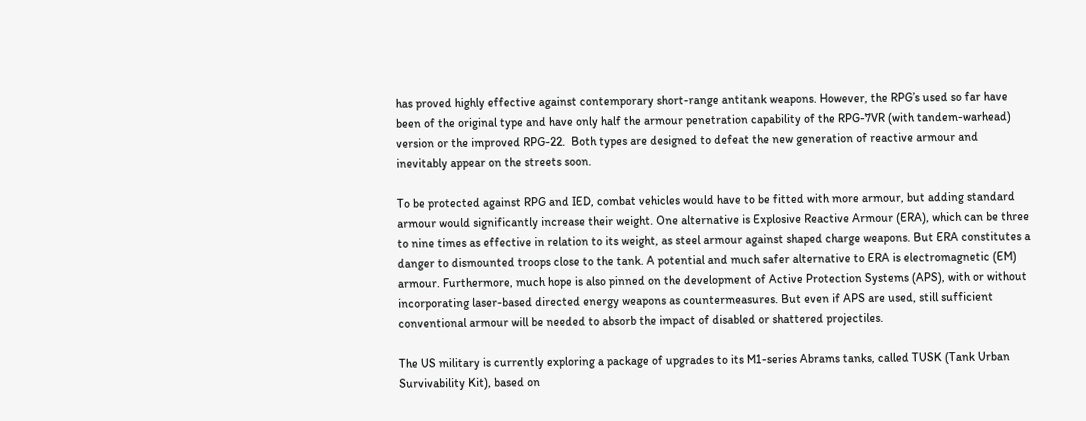has proved highly effective against contemporary short-range antitank weapons. However, the RPG’s used so far have been of the original type and have only half the armour penetration capability of the RPG-7VR (with tandem-warhead) version or the improved RPG-22.  Both types are designed to defeat the new generation of reactive armour and inevitably appear on the streets soon.

To be protected against RPG and IED, combat vehicles would have to be fitted with more armour, but adding standard armour would significantly increase their weight. One alternative is Explosive Reactive Armour (ERA), which can be three to nine times as effective in relation to its weight, as steel armour against shaped charge weapons. But ERA constitutes a danger to dismounted troops close to the tank. A potential and much safer alternative to ERA is electromagnetic (EM) armour. Furthermore, much hope is also pinned on the development of Active Protection Systems (APS), with or without incorporating laser-based directed energy weapons as countermeasures. But even if APS are used, still sufficient conventional armour will be needed to absorb the impact of disabled or shattered projectiles.

The US military is currently exploring a package of upgrades to its M1-series Abrams tanks, called TUSK (Tank Urban Survivability Kit), based on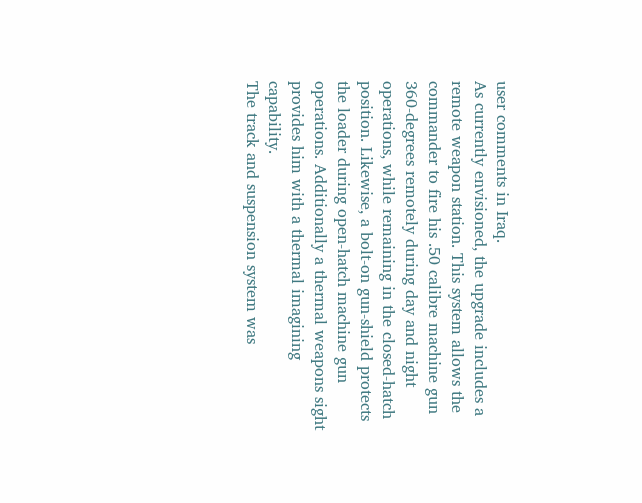user comments in Iraq.
As currently envisioned, the upgrade includes a remote weapon station. This system allows the commander to fire his .50 calibre machine gun 360-degrees remotely during day and night operations, while remaining in the closed-hatch position. Likewise, a bolt-on gun-shield protects the loader during open-hatch machine gun operations. Additionally a thermal weapons sight provides him with a thermal imagining capability.
The track and suspension system was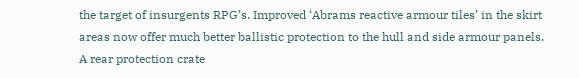the target of insurgents RPG’s. Improved ‘Abrams reactive armour tiles’ in the skirt areas now offer much better ballistic protection to the hull and side armour panels. A rear protection crate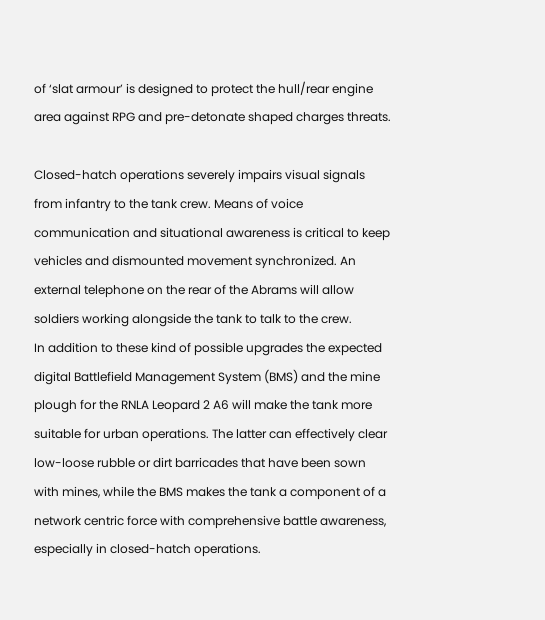of ‘slat armour’ is designed to protect the hull/rear engine area against RPG and pre-detonate shaped charges threats.

Closed-hatch operations severely impairs visual signals from infantry to the tank crew. Means of voice communication and situational awareness is critical to keep vehicles and dismounted movement synchronized. An external telephone on the rear of the Abrams will allow soldiers working alongside the tank to talk to the crew.
In addition to these kind of possible upgrades the expected digital Battlefield Management System (BMS) and the mine plough for the RNLA Leopard 2 A6 will make the tank more suitable for urban operations. The latter can effectively clear low-loose rubble or dirt barricades that have been sown with mines, while the BMS makes the tank a component of a network centric force with comprehensive battle awareness, especially in closed-hatch operations.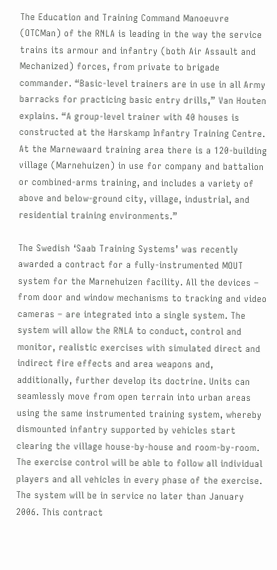The Education and Training Command Manoeuvre (OTCMan) of the RNLA is leading in the way the service trains its armour and infantry (both Air Assault and Mechanized) forces, from private to brigade commander. “Basic-level trainers are in use in all Army barracks for practicing basic entry drills,” Van Houten explains. “A group-level trainer with 40 houses is constructed at the Harskamp Infantry Training Centre. At the Marnewaard training area there is a 120-building village (Marnehuizen) in use for company and battalion or combined-arms training, and includes a variety of above and below-ground city, village, industrial, and residential training environments.”

The Swedish ‘Saab Training Systems’ was recently awarded a contract for a fully-instrumented MOUT system for the Marnehuizen facility. All the devices – from door and window mechanisms to tracking and video cameras – are integrated into a single system. The system will allow the RNLA to conduct, control and monitor, realistic exercises with simulated direct and indirect fire effects and area weapons and, additionally, further develop its doctrine. Units can seamlessly move from open terrain into urban areas using the same instrumented training system, whereby dismounted infantry supported by vehicles start clearing the village house-by-house and room-by-room. The exercise control will be able to follow all individual players and all vehicles in every phase of the exercise. The system will be in service no later than January 2006. This contract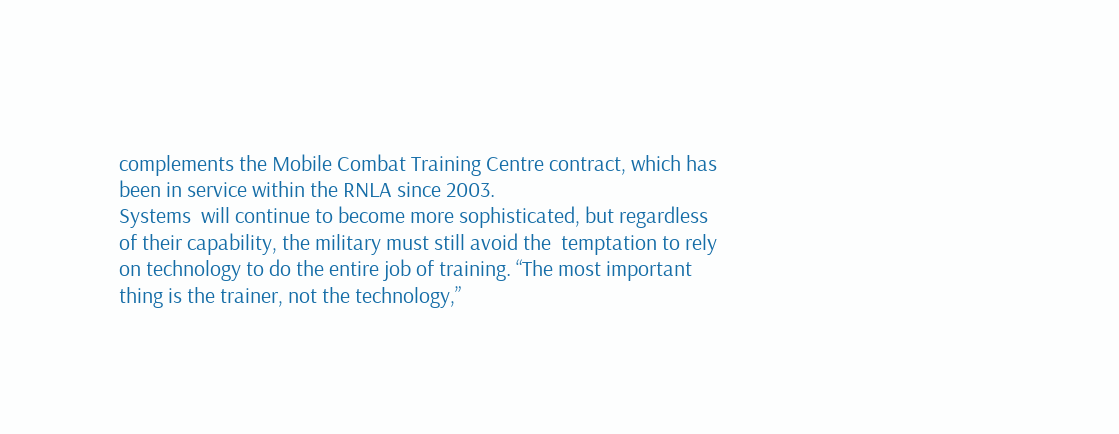complements the Mobile Combat Training Centre contract, which has been in service within the RNLA since 2003.
Systems  will continue to become more sophisticated, but regardless of their capability, the military must still avoid the  temptation to rely on technology to do the entire job of training. “The most important thing is the trainer, not the technology,”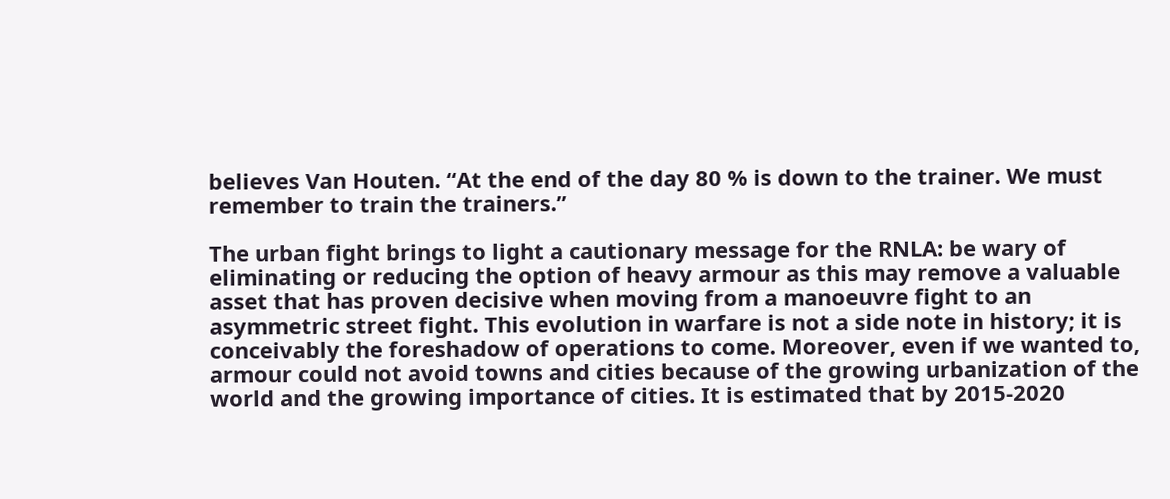believes Van Houten. “At the end of the day 80 % is down to the trainer. We must remember to train the trainers.”

The urban fight brings to light a cautionary message for the RNLA: be wary of eliminating or reducing the option of heavy armour as this may remove a valuable asset that has proven decisive when moving from a manoeuvre fight to an asymmetric street fight. This evolution in warfare is not a side note in history; it is conceivably the foreshadow of operations to come. Moreover, even if we wanted to, armour could not avoid towns and cities because of the growing urbanization of the world and the growing importance of cities. It is estimated that by 2015-2020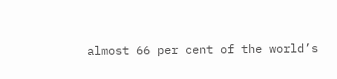almost 66 per cent of the world’s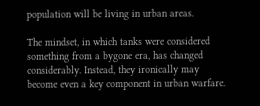population will be living in urban areas.

The mindset, in which tanks were considered something from a bygone era, has changed considerably. Instead, they ironically may become even a key component in urban warfare.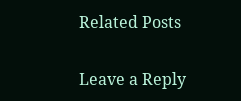Related Posts

Leave a Reply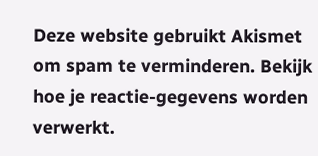Deze website gebruikt Akismet om spam te verminderen. Bekijk hoe je reactie-gegevens worden verwerkt.